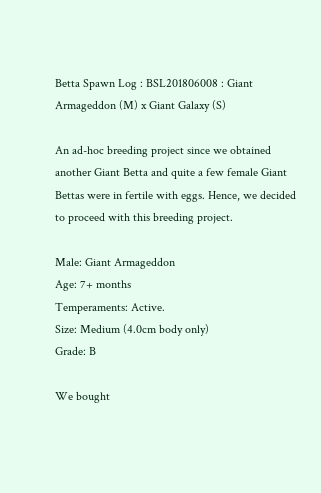Betta Spawn Log : BSL201806008 : Giant Armageddon (M) x Giant Galaxy (S)

An ad-hoc breeding project since we obtained another Giant Betta and quite a few female Giant Bettas were in fertile with eggs. Hence, we decided to proceed with this breeding project.

Male: Giant Armageddon
Age: 7+ months
Temperaments: Active.
Size: Medium (4.0cm body only)
Grade: B

We bought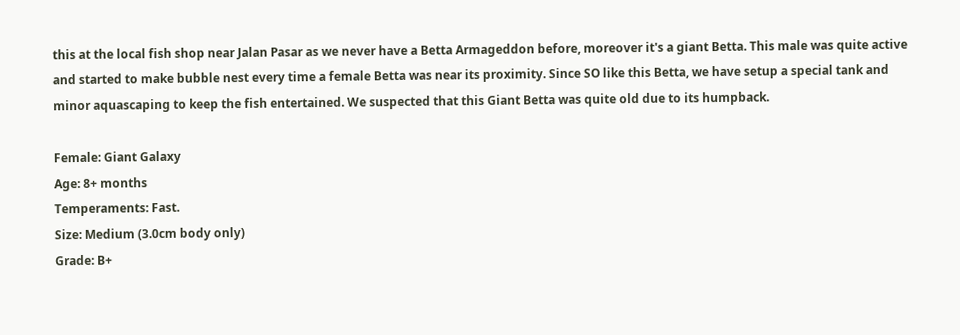this at the local fish shop near Jalan Pasar as we never have a Betta Armageddon before, moreover it's a giant Betta. This male was quite active and started to make bubble nest every time a female Betta was near its proximity. Since SO like this Betta, we have setup a special tank and minor aquascaping to keep the fish entertained. We suspected that this Giant Betta was quite old due to its humpback.

Female: Giant Galaxy
Age: 8+ months
Temperaments: Fast.
Size: Medium (3.0cm body only)
Grade: B+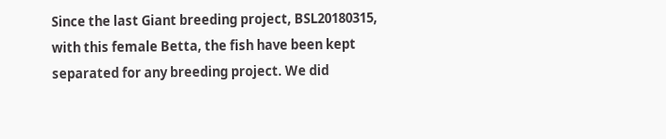Since the last Giant breeding project, BSL20180315, with this female Betta, the fish have been kept separated for any breeding project. We did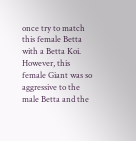once try to match this female Betta with a Betta Koi. However, this female Giant was so aggressive to the male Betta and the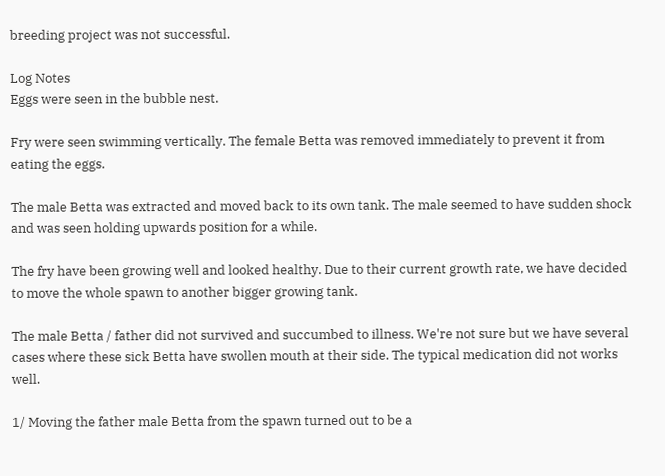breeding project was not successful.

Log Notes
Eggs were seen in the bubble nest.

Fry were seen swimming vertically. The female Betta was removed immediately to prevent it from eating the eggs.

The male Betta was extracted and moved back to its own tank. The male seemed to have sudden shock and was seen holding upwards position for a while.

The fry have been growing well and looked healthy. Due to their current growth rate, we have decided to move the whole spawn to another bigger growing tank.

The male Betta / father did not survived and succumbed to illness. We're not sure but we have several cases where these sick Betta have swollen mouth at their side. The typical medication did not works well.

1/ Moving the father male Betta from the spawn turned out to be a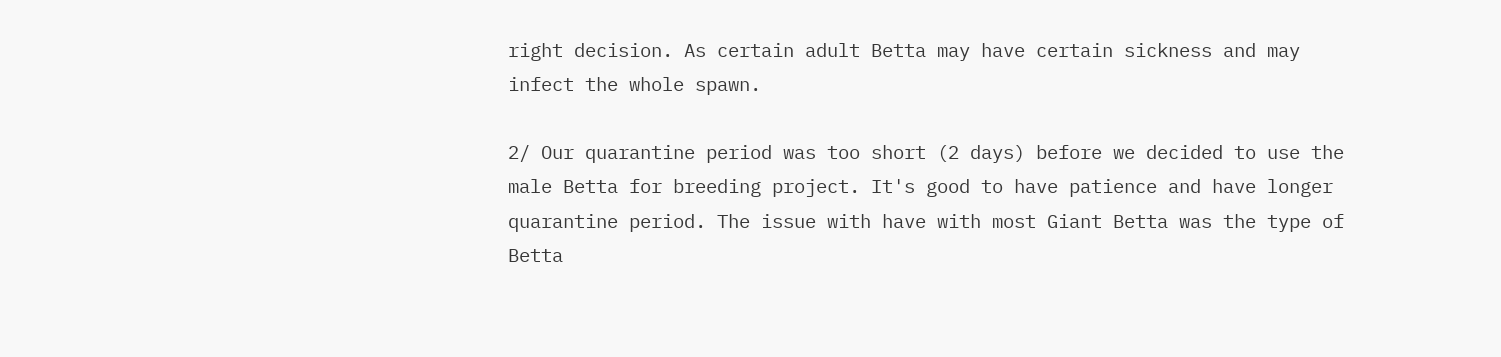right decision. As certain adult Betta may have certain sickness and may infect the whole spawn.

2/ Our quarantine period was too short (2 days) before we decided to use the male Betta for breeding project. It's good to have patience and have longer quarantine period. The issue with have with most Giant Betta was the type of Betta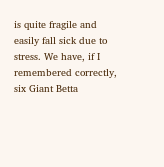is quite fragile and easily fall sick due to stress. We have, if I remembered correctly, six Giant Betta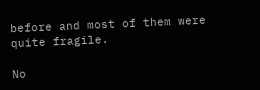before and most of them were quite fragile.

No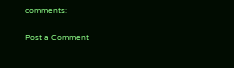comments:

Post a Comment